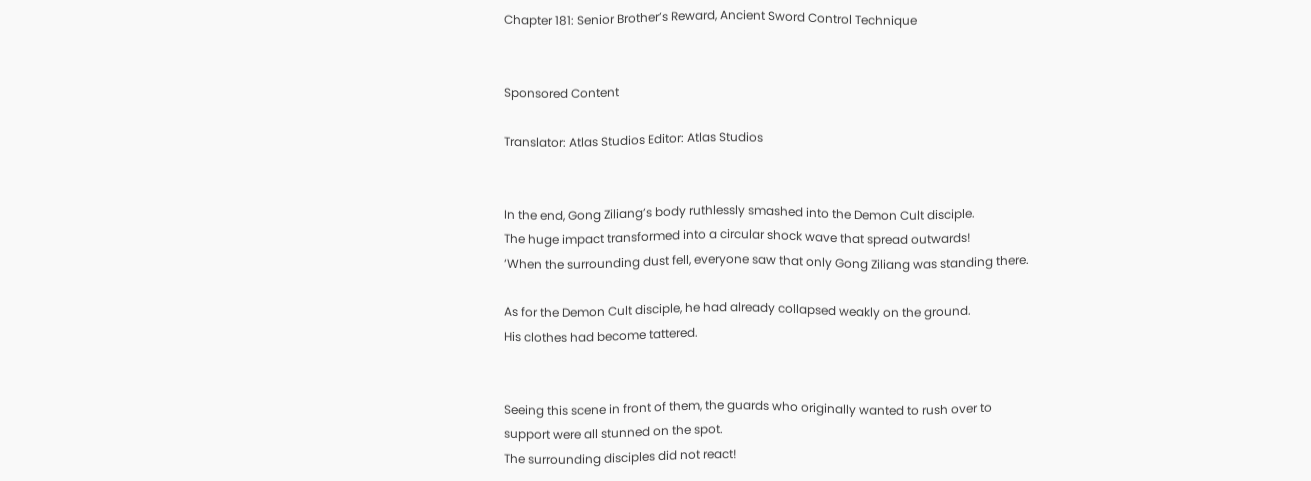Chapter 181: Senior Brother’s Reward, Ancient Sword Control Technique


Sponsored Content

Translator: Atlas Studios Editor: Atlas Studios


In the end, Gong Ziliang’s body ruthlessly smashed into the Demon Cult disciple.
The huge impact transformed into a circular shock wave that spread outwards!
‘When the surrounding dust fell, everyone saw that only Gong Ziliang was standing there.

As for the Demon Cult disciple, he had already collapsed weakly on the ground.
His clothes had become tattered.


Seeing this scene in front of them, the guards who originally wanted to rush over to support were all stunned on the spot.
The surrounding disciples did not react!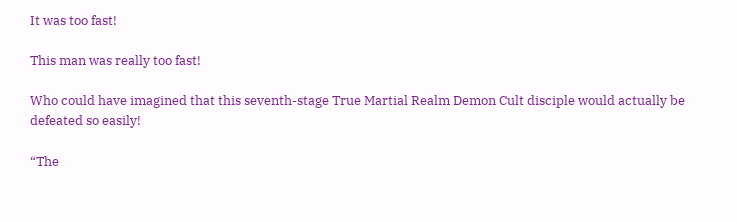It was too fast!

This man was really too fast!

Who could have imagined that this seventh-stage True Martial Realm Demon Cult disciple would actually be defeated so easily!

“The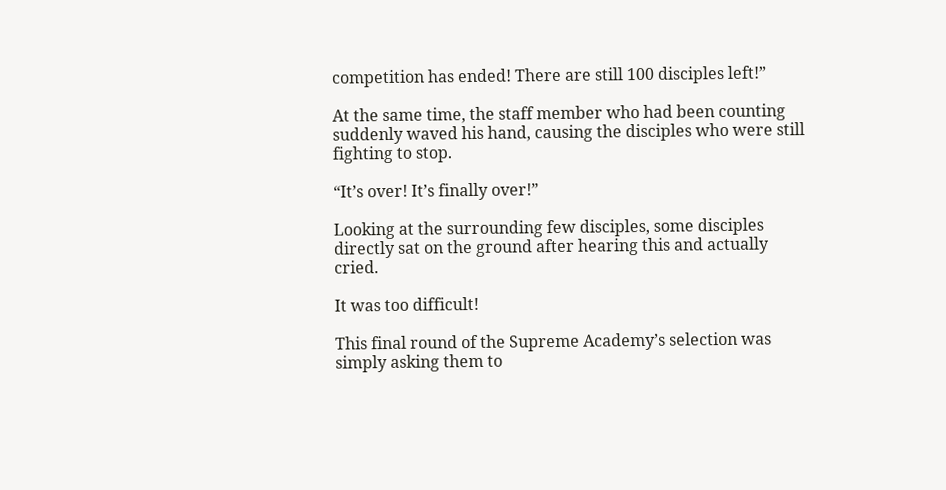competition has ended! There are still 100 disciples left!”

At the same time, the staff member who had been counting suddenly waved his hand, causing the disciples who were still fighting to stop.

“It’s over! It’s finally over!”

Looking at the surrounding few disciples, some disciples directly sat on the ground after hearing this and actually cried.

It was too difficult!

This final round of the Supreme Academy’s selection was simply asking them to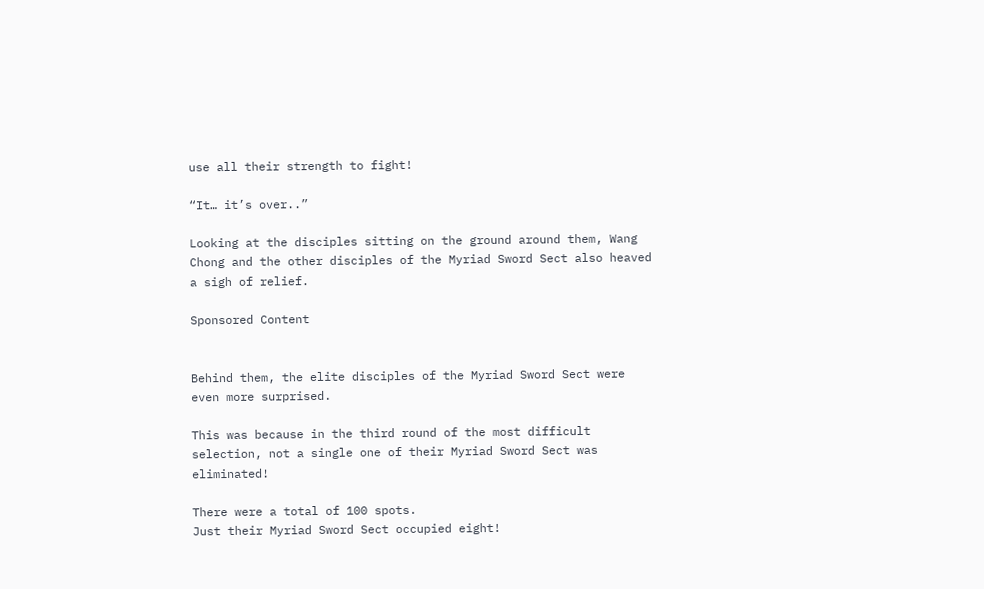use all their strength to fight!

“It… it’s over..”

Looking at the disciples sitting on the ground around them, Wang Chong and the other disciples of the Myriad Sword Sect also heaved a sigh of relief.

Sponsored Content


Behind them, the elite disciples of the Myriad Sword Sect were even more surprised.

This was because in the third round of the most difficult selection, not a single one of their Myriad Sword Sect was eliminated!

There were a total of 100 spots.
Just their Myriad Sword Sect occupied eight!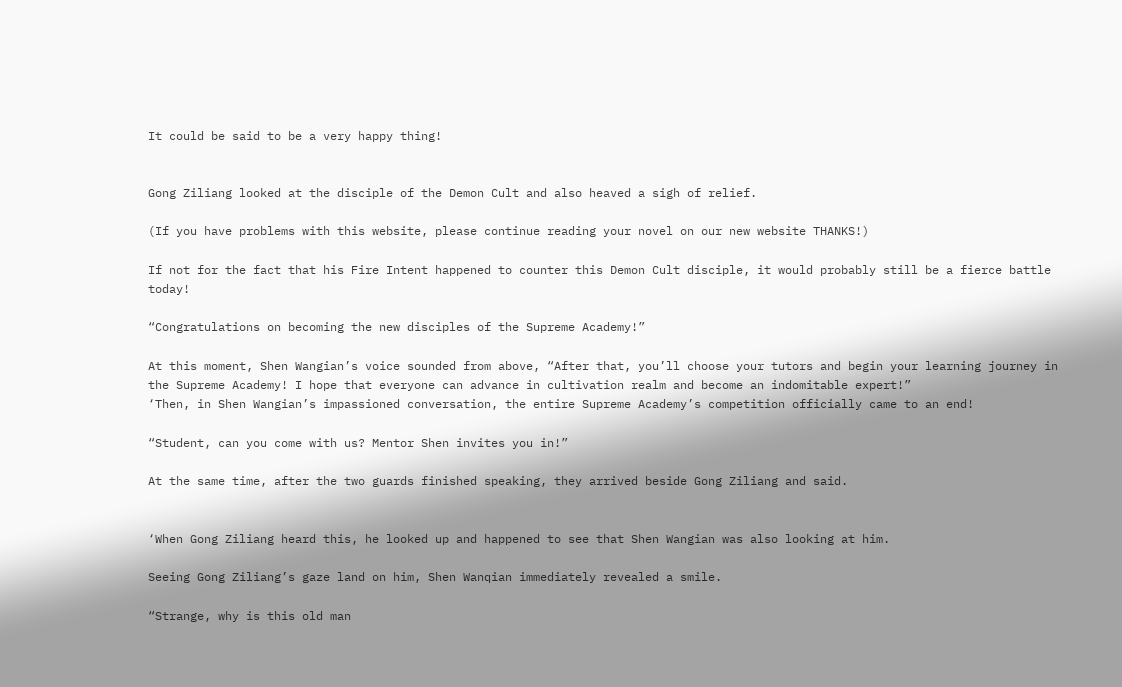It could be said to be a very happy thing!


Gong Ziliang looked at the disciple of the Demon Cult and also heaved a sigh of relief.

(If you have problems with this website, please continue reading your novel on our new website THANKS!)

If not for the fact that his Fire Intent happened to counter this Demon Cult disciple, it would probably still be a fierce battle today!

“Congratulations on becoming the new disciples of the Supreme Academy!”

At this moment, Shen Wangian’s voice sounded from above, “After that, you’ll choose your tutors and begin your learning journey in the Supreme Academy! I hope that everyone can advance in cultivation realm and become an indomitable expert!”
‘Then, in Shen Wangian’s impassioned conversation, the entire Supreme Academy’s competition officially came to an end!

“Student, can you come with us? Mentor Shen invites you in!”

At the same time, after the two guards finished speaking, they arrived beside Gong Ziliang and said.


‘When Gong Ziliang heard this, he looked up and happened to see that Shen Wangian was also looking at him.

Seeing Gong Ziliang’s gaze land on him, Shen Wanqian immediately revealed a smile.

“Strange, why is this old man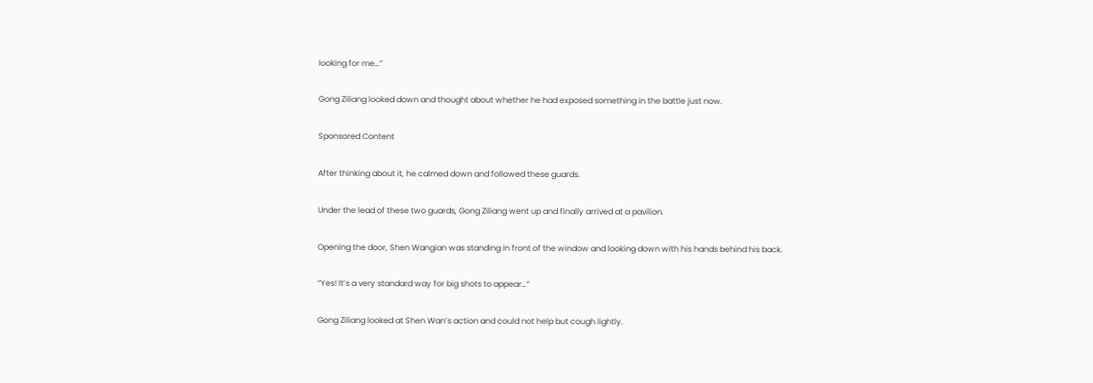looking for me…”

Gong Ziliang looked down and thought about whether he had exposed something in the battle just now.

Sponsored Content

After thinking about it, he calmed down and followed these guards.

Under the lead of these two guards, Gong Ziliang went up and finally arrived at a pavilion.

Opening the door, Shen Wangian was standing in front of the window and looking down with his hands behind his back.

“Yes! It’s a very standard way for big shots to appear…”

Gong Ziliang looked at Shen Wan’s action and could not help but cough lightly.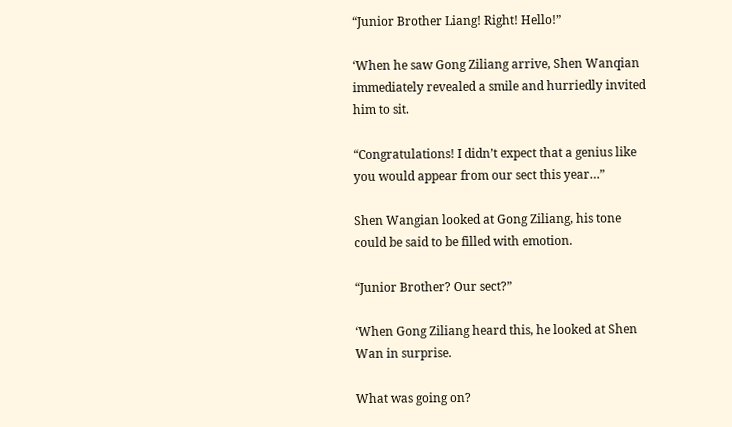“Junior Brother Liang! Right! Hello!”

‘When he saw Gong Ziliang arrive, Shen Wanqian immediately revealed a smile and hurriedly invited him to sit.

“Congratulations! I didn’t expect that a genius like you would appear from our sect this year…”

Shen Wangian looked at Gong Ziliang, his tone could be said to be filled with emotion.

“Junior Brother? Our sect?”

‘When Gong Ziliang heard this, he looked at Shen Wan in surprise.

What was going on?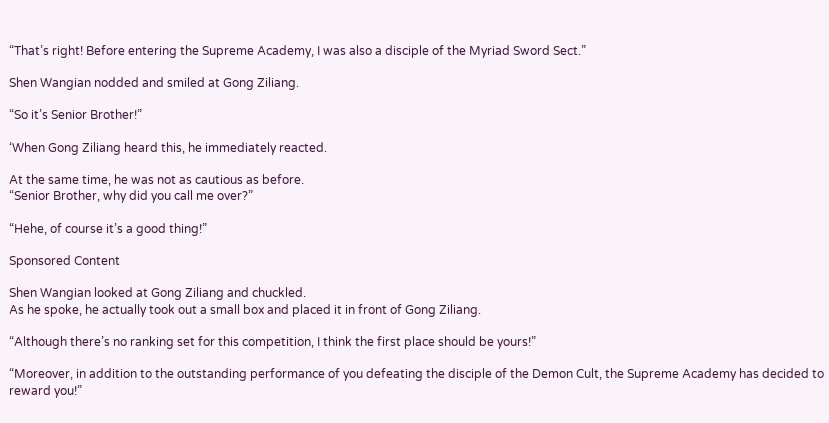“That’s right! Before entering the Supreme Academy, I was also a disciple of the Myriad Sword Sect.”

Shen Wangian nodded and smiled at Gong Ziliang.

“So it’s Senior Brother!”

‘When Gong Ziliang heard this, he immediately reacted.

At the same time, he was not as cautious as before.
“Senior Brother, why did you call me over?”

“Hehe, of course it’s a good thing!”

Sponsored Content

Shen Wangian looked at Gong Ziliang and chuckled.
As he spoke, he actually took out a small box and placed it in front of Gong Ziliang.

“Although there’s no ranking set for this competition, I think the first place should be yours!”

“Moreover, in addition to the outstanding performance of you defeating the disciple of the Demon Cult, the Supreme Academy has decided to reward you!”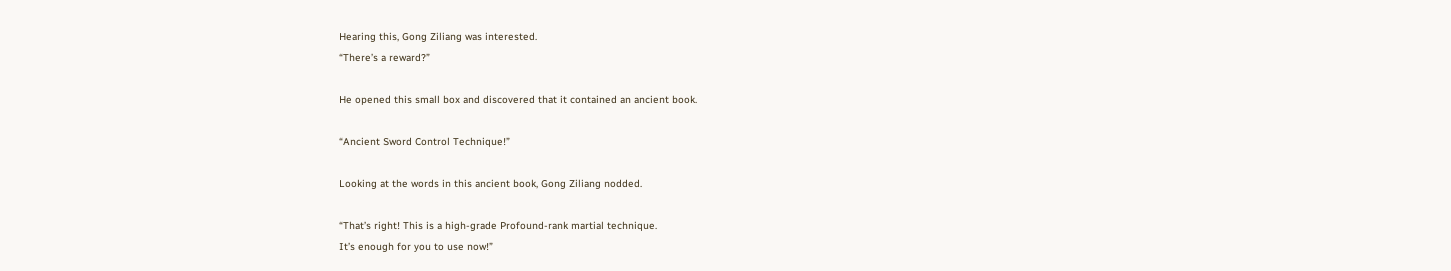Hearing this, Gong Ziliang was interested.
“There’s a reward?”

He opened this small box and discovered that it contained an ancient book.

“Ancient Sword Control Technique!”

Looking at the words in this ancient book, Gong Ziliang nodded.

“That’s right! This is a high-grade Profound-rank martial technique.
It’s enough for you to use now!”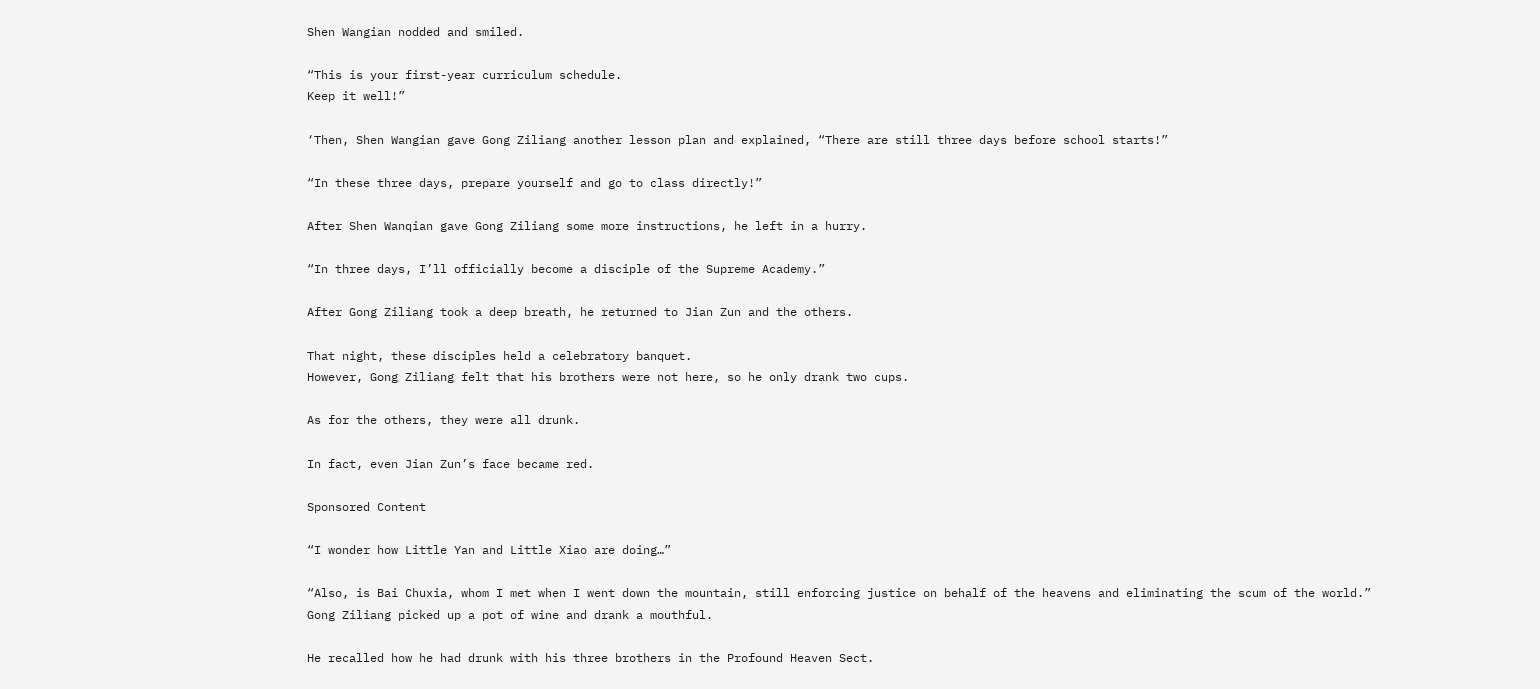Shen Wangian nodded and smiled.

“This is your first-year curriculum schedule.
Keep it well!”

‘Then, Shen Wangian gave Gong Ziliang another lesson plan and explained, “There are still three days before school starts!”

“In these three days, prepare yourself and go to class directly!”

After Shen Wanqian gave Gong Ziliang some more instructions, he left in a hurry.

“In three days, I’ll officially become a disciple of the Supreme Academy.”

After Gong Ziliang took a deep breath, he returned to Jian Zun and the others.

That night, these disciples held a celebratory banquet.
However, Gong Ziliang felt that his brothers were not here, so he only drank two cups.

As for the others, they were all drunk.

In fact, even Jian Zun’s face became red.

Sponsored Content

“I wonder how Little Yan and Little Xiao are doing…”

“Also, is Bai Chuxia, whom I met when I went down the mountain, still enforcing justice on behalf of the heavens and eliminating the scum of the world.”
Gong Ziliang picked up a pot of wine and drank a mouthful.

He recalled how he had drunk with his three brothers in the Profound Heaven Sect.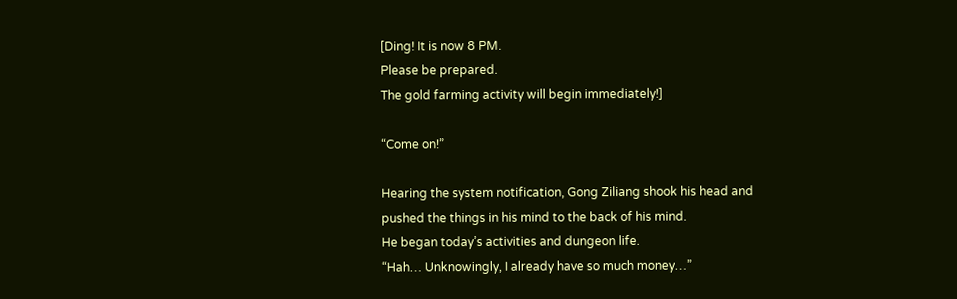[Ding! It is now 8 PM.
Please be prepared.
The gold farming activity will begin immediately!]

“Come on!”

Hearing the system notification, Gong Ziliang shook his head and pushed the things in his mind to the back of his mind.
He began today’s activities and dungeon life.
“Hah… Unknowingly, I already have so much money…”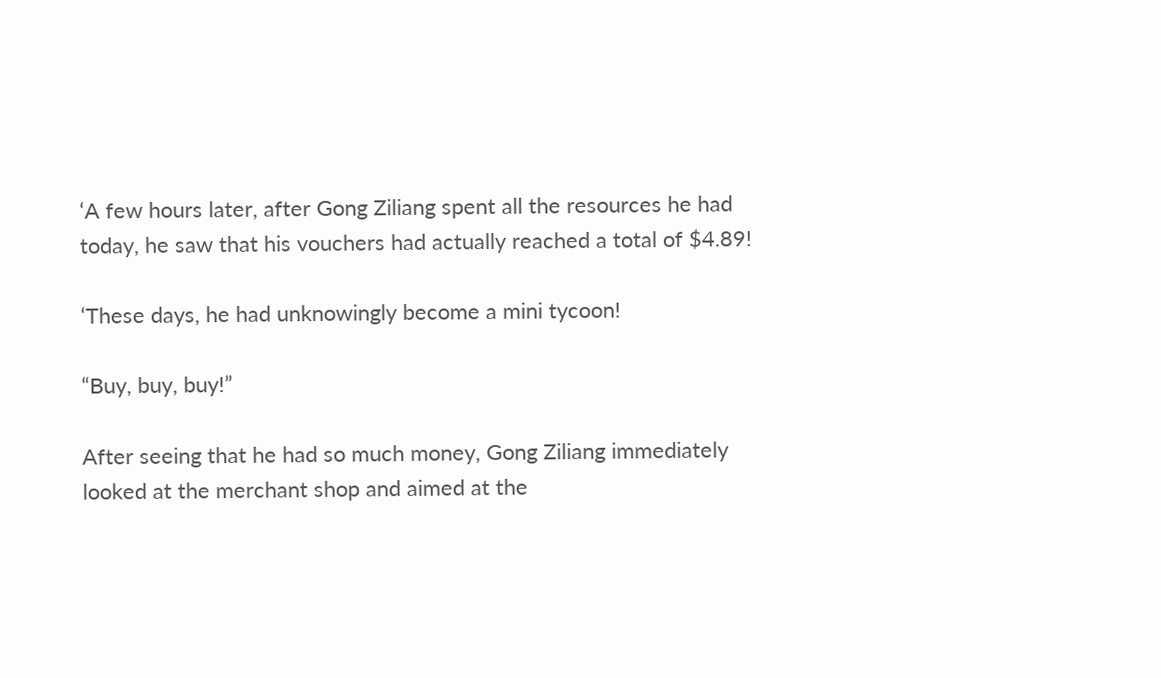‘A few hours later, after Gong Ziliang spent all the resources he had today, he saw that his vouchers had actually reached a total of $4.89!

‘These days, he had unknowingly become a mini tycoon!

“Buy, buy, buy!”

After seeing that he had so much money, Gong Ziliang immediately looked at the merchant shop and aimed at the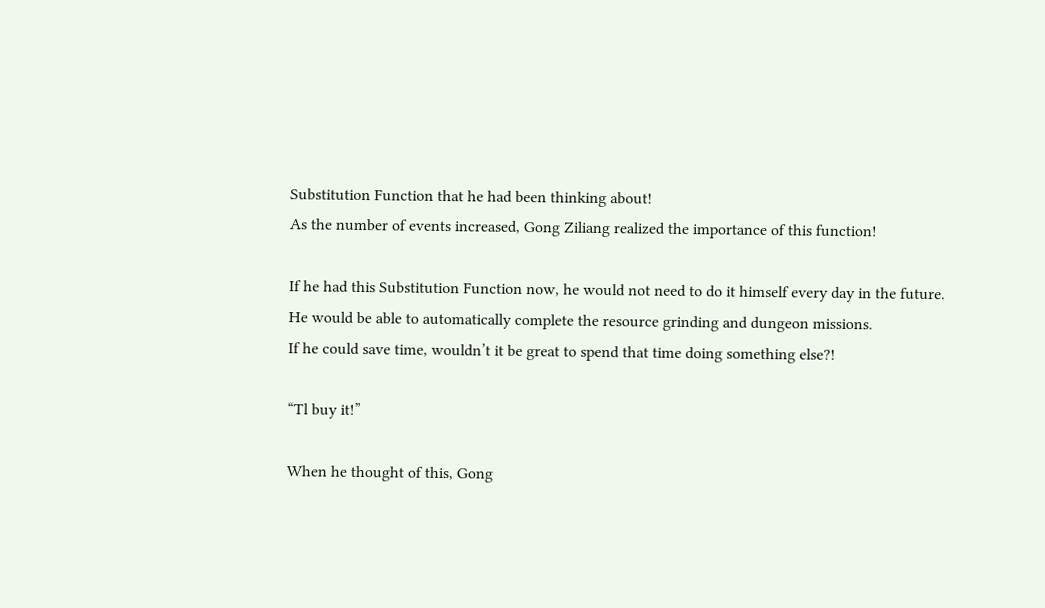Substitution Function that he had been thinking about!
As the number of events increased, Gong Ziliang realized the importance of this function!

If he had this Substitution Function now, he would not need to do it himself every day in the future.
He would be able to automatically complete the resource grinding and dungeon missions.
If he could save time, wouldn’t it be great to spend that time doing something else?!

“Tl buy it!”

When he thought of this, Gong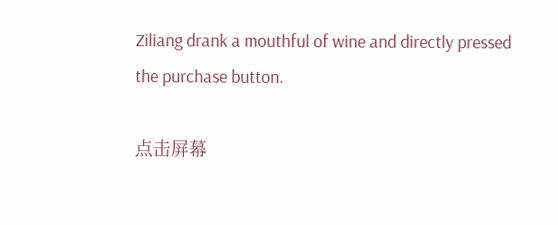Ziliang drank a mouthful of wine and directly pressed the purchase button.

点击屏幕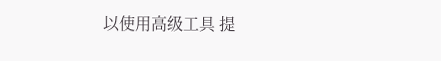以使用高级工具 提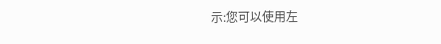示:您可以使用左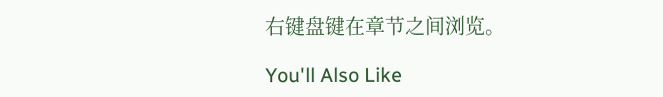右键盘键在章节之间浏览。

You'll Also Like